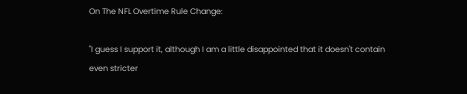On The NFL Overtime Rule Change:

"I guess I support it, although I am a little disappointed that it doesn't contain even stricter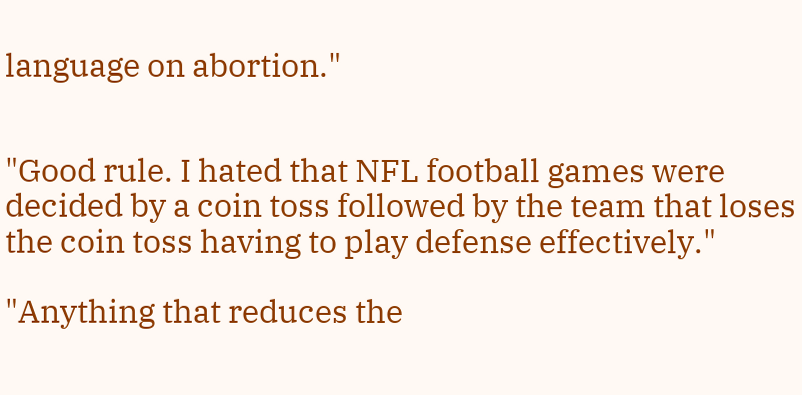language on abortion."


"Good rule. I hated that NFL football games were decided by a coin toss followed by the team that loses the coin toss having to play defense effectively."

"Anything that reduces the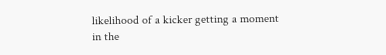likelihood of a kicker getting a moment in the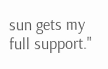sun gets my full support."